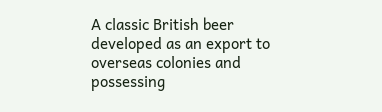A classic British beer developed as an export to overseas colonies and possessing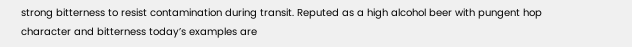strong bitterness to resist contamination during transit. Reputed as a high alcohol beer with pungent hop character and bitterness today’s examples are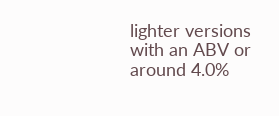lighter versions with an ABV or around 4.0%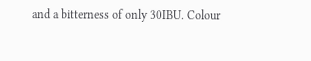and a bitterness of only 30IBU. Colour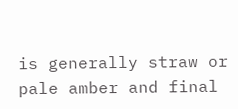is generally straw or pale amber and final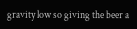gravity low so giving the beer a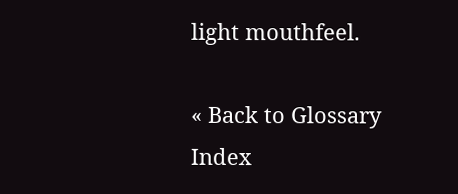light mouthfeel.

« Back to Glossary Index